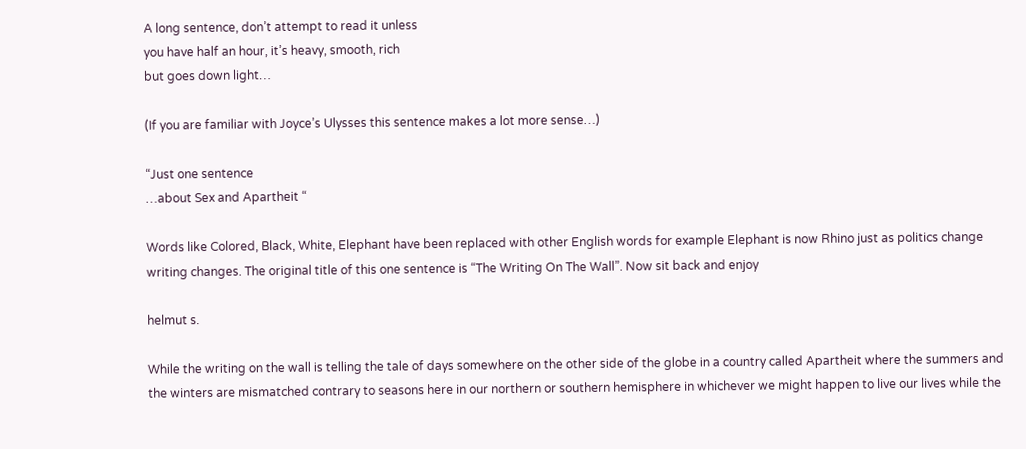A long sentence, don’t attempt to read it unless
you have half an hour, it’s heavy, smooth, rich
but goes down light…

(If you are familiar with Joyce’s Ulysses this sentence makes a lot more sense…)

“Just one sentence
…about Sex and Apartheit “

Words like Colored, Black, White, Elephant have been replaced with other English words for example Elephant is now Rhino just as politics change writing changes. The original title of this one sentence is “The Writing On The Wall”. Now sit back and enjoy

helmut s.

While the writing on the wall is telling the tale of days somewhere on the other side of the globe in a country called Apartheit where the summers and the winters are mismatched contrary to seasons here in our northern or southern hemisphere in whichever we might happen to live our lives while the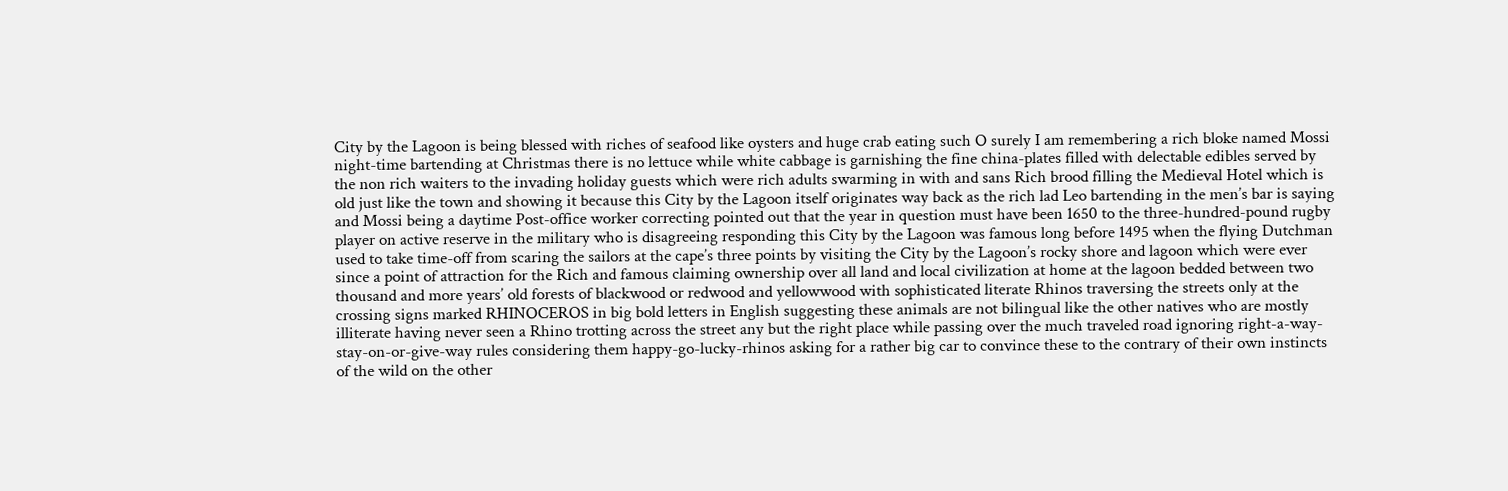City by the Lagoon is being blessed with riches of seafood like oysters and huge crab eating such O surely I am remembering a rich bloke named Mossi night-time bartending at Christmas there is no lettuce while white cabbage is garnishing the fine china-plates filled with delectable edibles served by the non rich waiters to the invading holiday guests which were rich adults swarming in with and sans Rich brood filling the Medieval Hotel which is old just like the town and showing it because this City by the Lagoon itself originates way back as the rich lad Leo bartending in the men’s bar is saying and Mossi being a daytime Post-office worker correcting pointed out that the year in question must have been 1650 to the three-hundred-pound rugby player on active reserve in the military who is disagreeing responding this City by the Lagoon was famous long before 1495 when the flying Dutchman used to take time-off from scaring the sailors at the cape’s three points by visiting the City by the Lagoon’s rocky shore and lagoon which were ever since a point of attraction for the Rich and famous claiming ownership over all land and local civilization at home at the lagoon bedded between two thousand and more years’ old forests of blackwood or redwood and yellowwood with sophisticated literate Rhinos traversing the streets only at the crossing signs marked RHINOCEROS in big bold letters in English suggesting these animals are not bilingual like the other natives who are mostly illiterate having never seen a Rhino trotting across the street any but the right place while passing over the much traveled road ignoring right-a-way-stay-on-or-give-way rules considering them happy-go-lucky-rhinos asking for a rather big car to convince these to the contrary of their own instincts of the wild on the other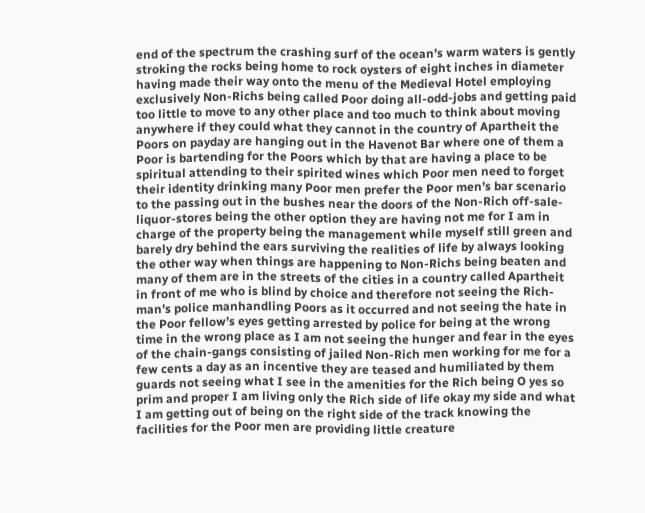end of the spectrum the crashing surf of the ocean’s warm waters is gently stroking the rocks being home to rock oysters of eight inches in diameter having made their way onto the menu of the Medieval Hotel employing exclusively Non-Richs being called Poor doing all-odd-jobs and getting paid too little to move to any other place and too much to think about moving anywhere if they could what they cannot in the country of Apartheit the Poors on payday are hanging out in the Havenot Bar where one of them a Poor is bartending for the Poors which by that are having a place to be spiritual attending to their spirited wines which Poor men need to forget their identity drinking many Poor men prefer the Poor men’s bar scenario to the passing out in the bushes near the doors of the Non-Rich off-sale-liquor-stores being the other option they are having not me for I am in charge of the property being the management while myself still green and barely dry behind the ears surviving the realities of life by always looking the other way when things are happening to Non-Richs being beaten and many of them are in the streets of the cities in a country called Apartheit in front of me who is blind by choice and therefore not seeing the Rich-man’s police manhandling Poors as it occurred and not seeing the hate in the Poor fellow’s eyes getting arrested by police for being at the wrong time in the wrong place as I am not seeing the hunger and fear in the eyes of the chain-gangs consisting of jailed Non-Rich men working for me for a few cents a day as an incentive they are teased and humiliated by them guards not seeing what I see in the amenities for the Rich being O yes so prim and proper I am living only the Rich side of life okay my side and what I am getting out of being on the right side of the track knowing the facilities for the Poor men are providing little creature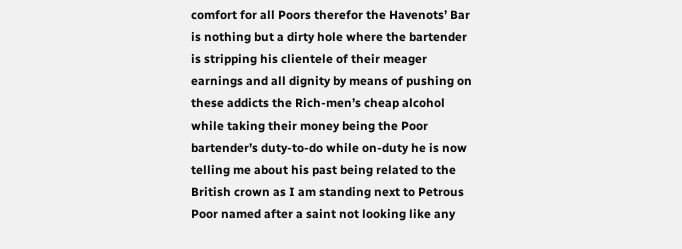comfort for all Poors therefor the Havenots’ Bar is nothing but a dirty hole where the bartender is stripping his clientele of their meager earnings and all dignity by means of pushing on these addicts the Rich-men’s cheap alcohol while taking their money being the Poor bartender’s duty-to-do while on-duty he is now telling me about his past being related to the British crown as I am standing next to Petrous Poor named after a saint not looking like any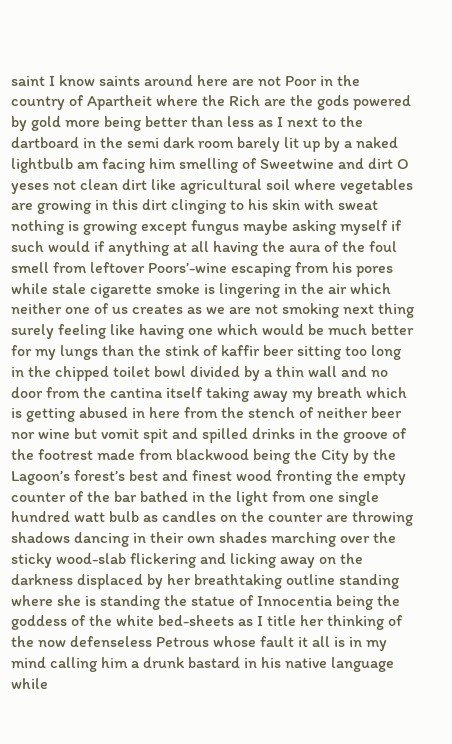saint I know saints around here are not Poor in the country of Apartheit where the Rich are the gods powered by gold more being better than less as I next to the dartboard in the semi dark room barely lit up by a naked lightbulb am facing him smelling of Sweetwine and dirt O yeses not clean dirt like agricultural soil where vegetables are growing in this dirt clinging to his skin with sweat nothing is growing except fungus maybe asking myself if such would if anything at all having the aura of the foul smell from leftover Poors’-wine escaping from his pores while stale cigarette smoke is lingering in the air which neither one of us creates as we are not smoking next thing surely feeling like having one which would be much better for my lungs than the stink of kaffir beer sitting too long in the chipped toilet bowl divided by a thin wall and no door from the cantina itself taking away my breath which is getting abused in here from the stench of neither beer nor wine but vomit spit and spilled drinks in the groove of the footrest made from blackwood being the City by the Lagoon’s forest’s best and finest wood fronting the empty counter of the bar bathed in the light from one single hundred watt bulb as candles on the counter are throwing shadows dancing in their own shades marching over the sticky wood-slab flickering and licking away on the darkness displaced by her breathtaking outline standing where she is standing the statue of Innocentia being the goddess of the white bed-sheets as I title her thinking of the now defenseless Petrous whose fault it all is in my mind calling him a drunk bastard in his native language while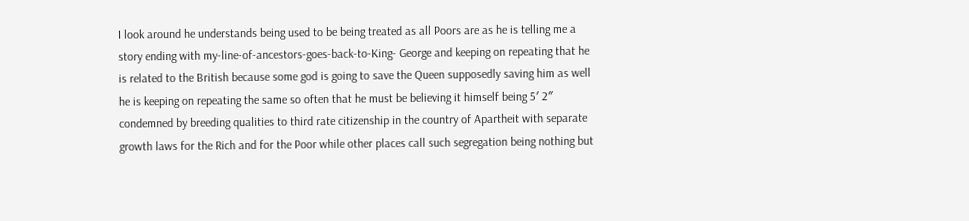I look around he understands being used to be being treated as all Poors are as he is telling me a story ending with my-line-of-ancestors-goes-back-to-King- George and keeping on repeating that he is related to the British because some god is going to save the Queen supposedly saving him as well he is keeping on repeating the same so often that he must be believing it himself being 5′ 2″ condemned by breeding qualities to third rate citizenship in the country of Apartheit with separate growth laws for the Rich and for the Poor while other places call such segregation being nothing but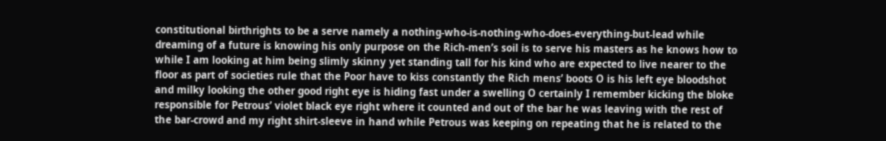constitutional birthrights to be a serve namely a nothing-who-is-nothing-who-does-everything-but-lead while dreaming of a future is knowing his only purpose on the Rich-men’s soil is to serve his masters as he knows how to while I am looking at him being slimly skinny yet standing tall for his kind who are expected to live nearer to the floor as part of societies rule that the Poor have to kiss constantly the Rich mens’ boots O is his left eye bloodshot and milky looking the other good right eye is hiding fast under a swelling O certainly I remember kicking the bloke responsible for Petrous’ violet black eye right where it counted and out of the bar he was leaving with the rest of the bar-crowd and my right shirt-sleeve in hand while Petrous was keeping on repeating that he is related to the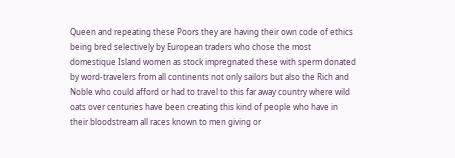Queen and repeating these Poors they are having their own code of ethics being bred selectively by European traders who chose the most domestique Island women as stock impregnated these with sperm donated by word-travelers from all continents not only sailors but also the Rich and Noble who could afford or had to travel to this far away country where wild oats over centuries have been creating this kind of people who have in their bloodstream all races known to men giving or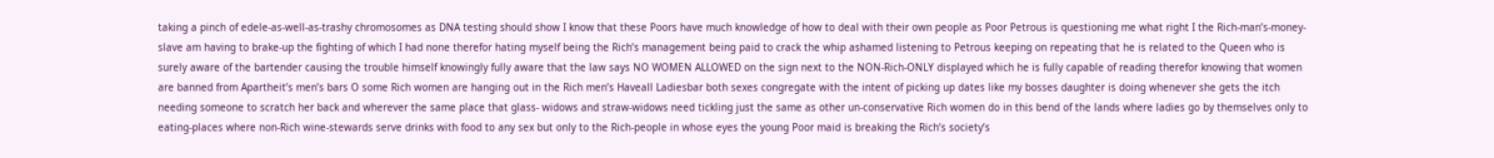taking a pinch of edele-as-well-as-trashy chromosomes as DNA testing should show I know that these Poors have much knowledge of how to deal with their own people as Poor Petrous is questioning me what right I the Rich-man’s-money-slave am having to brake-up the fighting of which I had none therefor hating myself being the Rich’s management being paid to crack the whip ashamed listening to Petrous keeping on repeating that he is related to the Queen who is surely aware of the bartender causing the trouble himself knowingly fully aware that the law says NO WOMEN ALLOWED on the sign next to the NON-Rich-ONLY displayed which he is fully capable of reading therefor knowing that women are banned from Apartheit’s men’s bars O some Rich women are hanging out in the Rich men’s Haveall Ladiesbar both sexes congregate with the intent of picking up dates like my bosses daughter is doing whenever she gets the itch needing someone to scratch her back and wherever the same place that glass- widows and straw-widows need tickling just the same as other un-conservative Rich women do in this bend of the lands where ladies go by themselves only to eating-places where non-Rich wine-stewards serve drinks with food to any sex but only to the Rich-people in whose eyes the young Poor maid is breaking the Rich’s society’s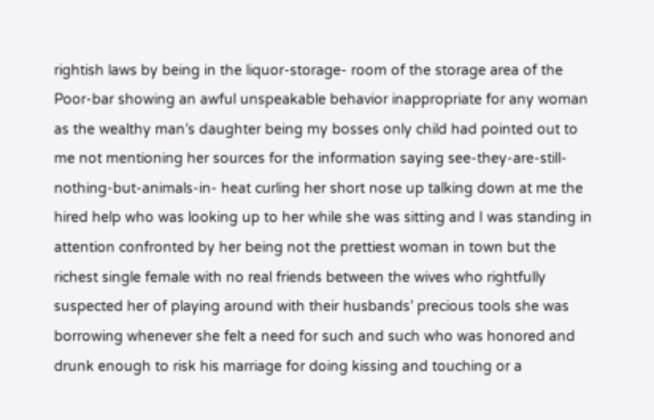rightish laws by being in the liquor-storage- room of the storage area of the Poor-bar showing an awful unspeakable behavior inappropriate for any woman as the wealthy man’s daughter being my bosses only child had pointed out to me not mentioning her sources for the information saying see-they-are-still-nothing-but-animals-in- heat curling her short nose up talking down at me the hired help who was looking up to her while she was sitting and I was standing in attention confronted by her being not the prettiest woman in town but the richest single female with no real friends between the wives who rightfully suspected her of playing around with their husbands’ precious tools she was borrowing whenever she felt a need for such and such who was honored and drunk enough to risk his marriage for doing kissing and touching or a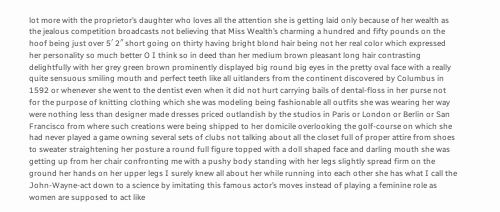lot more with the proprietor’s daughter who loves all the attention she is getting laid only because of her wealth as the jealous competition broadcasts not believing that Miss Wealth’s charming a hundred and fifty pounds on the hoof being just over 5′ 2″ short going on thirty having bright blond hair being not her real color which expressed her personality so much better O I think so in deed than her medium brown pleasant long hair contrasting delightfully with her grey green brown prominently displayed big round big eyes in the pretty oval face with a really quite sensuous smiling mouth and perfect teeth like all uitlanders from the continent discovered by Columbus in 1592 or whenever she went to the dentist even when it did not hurt carrying bails of dental-floss in her purse not for the purpose of knitting clothing which she was modeling being fashionable all outfits she was wearing her way were nothing less than designer made dresses priced outlandish by the studios in Paris or London or Berlin or San Francisco from where such creations were being shipped to her domicile overlooking the golf-course on which she had never played a game owning several sets of clubs not talking about all the closet full of proper attire from shoes to sweater straightening her posture a round full figure topped with a doll shaped face and darling mouth she was getting up from her chair confronting me with a pushy body standing with her legs slightly spread firm on the ground her hands on her upper legs I surely knew all about her while running into each other she has what I call the John-Wayne-act down to a science by imitating this famous actor’s moves instead of playing a feminine role as women are supposed to act like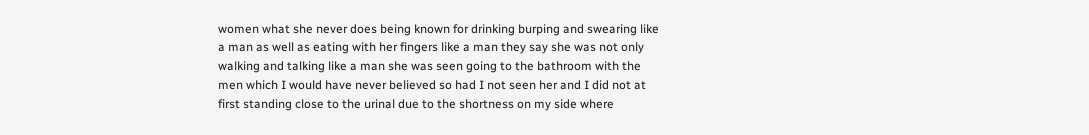women what she never does being known for drinking burping and swearing like a man as well as eating with her fingers like a man they say she was not only walking and talking like a man she was seen going to the bathroom with the men which I would have never believed so had I not seen her and I did not at first standing close to the urinal due to the shortness on my side where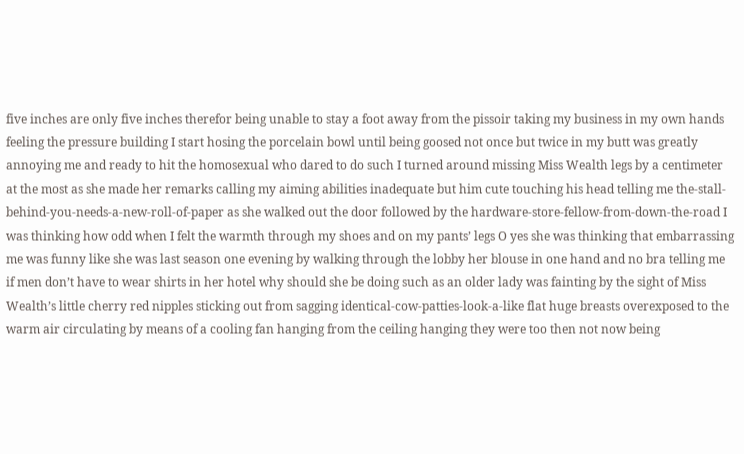five inches are only five inches therefor being unable to stay a foot away from the pissoir taking my business in my own hands feeling the pressure building I start hosing the porcelain bowl until being goosed not once but twice in my butt was greatly annoying me and ready to hit the homosexual who dared to do such I turned around missing Miss Wealth legs by a centimeter at the most as she made her remarks calling my aiming abilities inadequate but him cute touching his head telling me the-stall-behind-you-needs-a-new-roll-of-paper as she walked out the door followed by the hardware-store-fellow-from-down-the-road I was thinking how odd when I felt the warmth through my shoes and on my pants’ legs O yes she was thinking that embarrassing me was funny like she was last season one evening by walking through the lobby her blouse in one hand and no bra telling me if men don’t have to wear shirts in her hotel why should she be doing such as an older lady was fainting by the sight of Miss Wealth’s little cherry red nipples sticking out from sagging identical-cow-patties-look-a-like flat huge breasts overexposed to the warm air circulating by means of a cooling fan hanging from the ceiling hanging they were too then not now being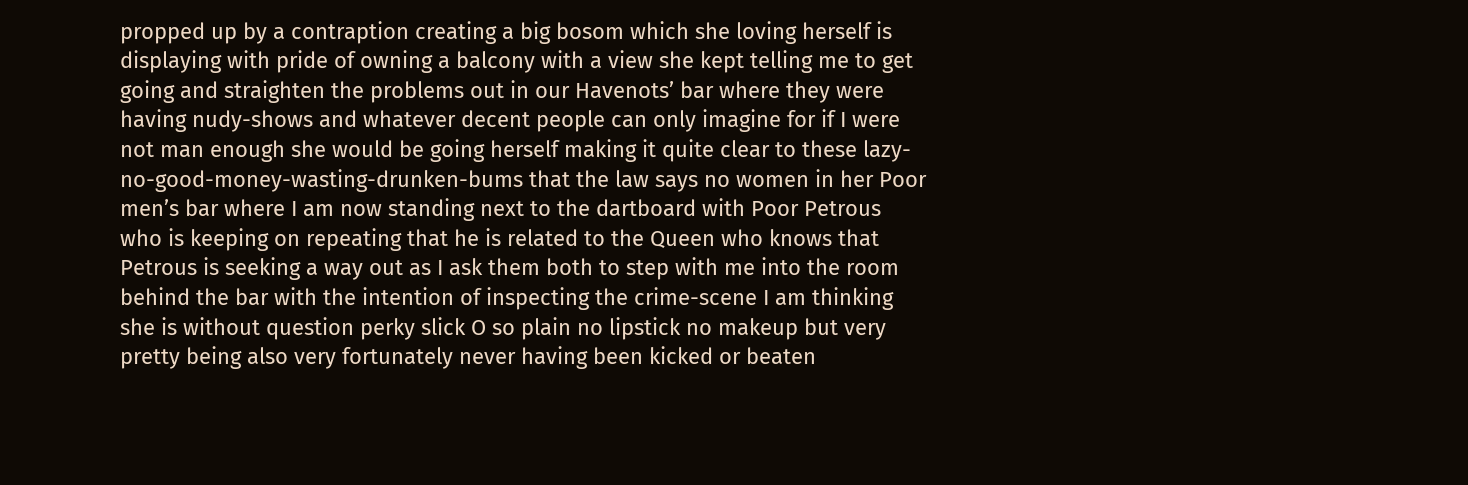propped up by a contraption creating a big bosom which she loving herself is displaying with pride of owning a balcony with a view she kept telling me to get going and straighten the problems out in our Havenots’ bar where they were having nudy-shows and whatever decent people can only imagine for if I were not man enough she would be going herself making it quite clear to these lazy-no-good-money-wasting-drunken-bums that the law says no women in her Poor men’s bar where I am now standing next to the dartboard with Poor Petrous who is keeping on repeating that he is related to the Queen who knows that Petrous is seeking a way out as I ask them both to step with me into the room behind the bar with the intention of inspecting the crime-scene I am thinking she is without question perky slick O so plain no lipstick no makeup but very pretty being also very fortunately never having been kicked or beaten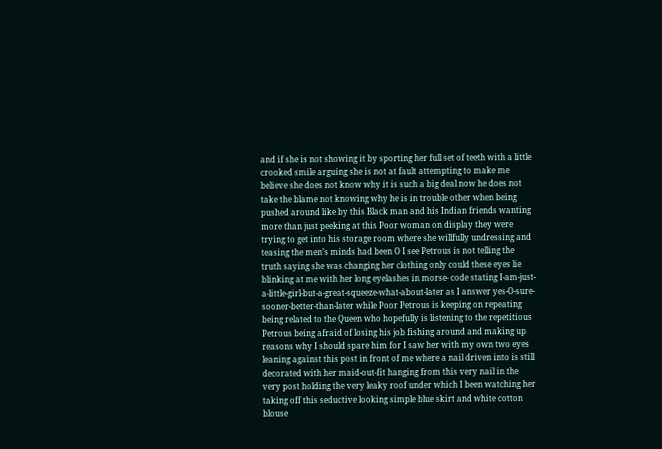and if she is not showing it by sporting her full set of teeth with a little crooked smile arguing she is not at fault attempting to make me believe she does not know why it is such a big deal now he does not take the blame not knowing why he is in trouble other when being pushed around like by this Black man and his Indian friends wanting more than just peeking at this Poor woman on display they were trying to get into his storage room where she willfully undressing and teasing the men’s minds had been O I see Petrous is not telling the truth saying she was changing her clothing only could these eyes lie blinking at me with her long eyelashes in morse- code stating I-am-just-a-little-girl-but-a-great-squeeze-what-about-later as I answer yes-O-sure- sooner-better-than-later while Poor Petrous is keeping on repeating being related to the Queen who hopefully is listening to the repetitious Petrous being afraid of losing his job fishing around and making up reasons why I should spare him for I saw her with my own two eyes leaning against this post in front of me where a nail driven into is still decorated with her maid-out-fit hanging from this very nail in the very post holding the very leaky roof under which I been watching her taking off this seductive looking simple blue skirt and white cotton blouse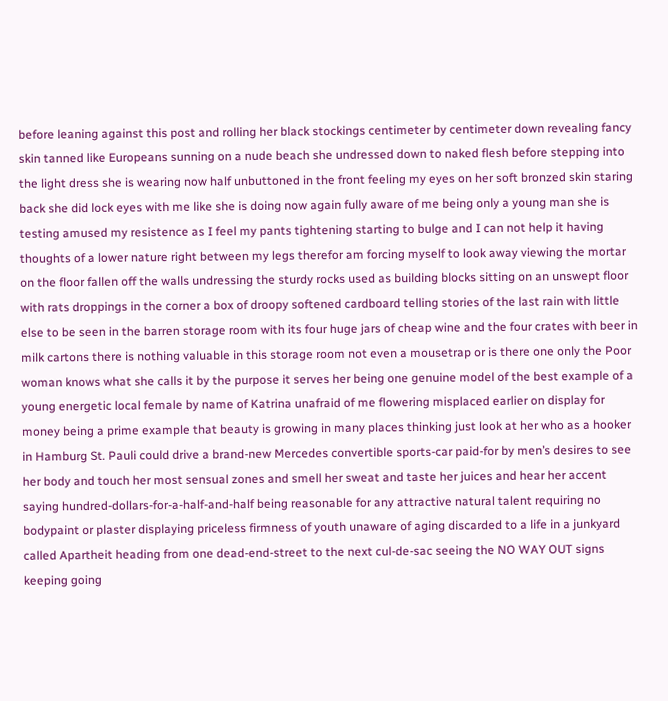before leaning against this post and rolling her black stockings centimeter by centimeter down revealing fancy skin tanned like Europeans sunning on a nude beach she undressed down to naked flesh before stepping into the light dress she is wearing now half unbuttoned in the front feeling my eyes on her soft bronzed skin staring back she did lock eyes with me like she is doing now again fully aware of me being only a young man she is testing amused my resistence as I feel my pants tightening starting to bulge and I can not help it having thoughts of a lower nature right between my legs therefor am forcing myself to look away viewing the mortar on the floor fallen off the walls undressing the sturdy rocks used as building blocks sitting on an unswept floor with rats droppings in the corner a box of droopy softened cardboard telling stories of the last rain with little else to be seen in the barren storage room with its four huge jars of cheap wine and the four crates with beer in milk cartons there is nothing valuable in this storage room not even a mousetrap or is there one only the Poor woman knows what she calls it by the purpose it serves her being one genuine model of the best example of a young energetic local female by name of Katrina unafraid of me flowering misplaced earlier on display for money being a prime example that beauty is growing in many places thinking just look at her who as a hooker in Hamburg St. Pauli could drive a brand-new Mercedes convertible sports-car paid-for by men’s desires to see her body and touch her most sensual zones and smell her sweat and taste her juices and hear her accent saying hundred-dollars-for-a-half-and-half being reasonable for any attractive natural talent requiring no bodypaint or plaster displaying priceless firmness of youth unaware of aging discarded to a life in a junkyard called Apartheit heading from one dead-end-street to the next cul-de-sac seeing the NO WAY OUT signs keeping going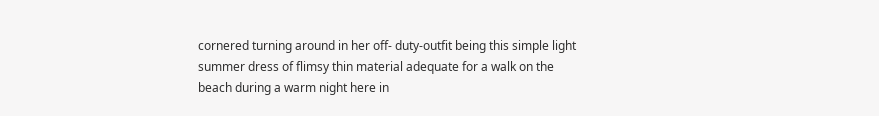cornered turning around in her off- duty-outfit being this simple light summer dress of flimsy thin material adequate for a walk on the beach during a warm night here in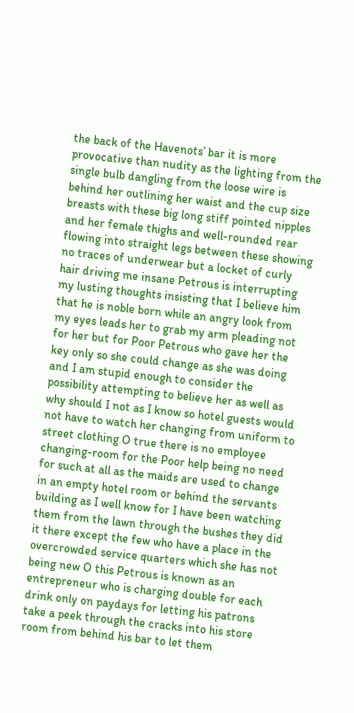the back of the Havenots’ bar it is more provocative than nudity as the lighting from the single bulb dangling from the loose wire is behind her outlining her waist and the cup size breasts with these big long stiff pointed nipples and her female thighs and well-rounded rear flowing into straight legs between these showing no traces of underwear but a locket of curly hair driving me insane Petrous is interrupting my lusting thoughts insisting that I believe him that he is noble born while an angry look from my eyes leads her to grab my arm pleading not for her but for Poor Petrous who gave her the key only so she could change as she was doing and I am stupid enough to consider the possibility attempting to believe her as well as why should I not as I know so hotel guests would not have to watch her changing from uniform to street clothing O true there is no employee changing-room for the Poor help being no need for such at all as the maids are used to change in an empty hotel room or behind the servants building as I well know for I have been watching them from the lawn through the bushes they did it there except the few who have a place in the overcrowded service quarters which she has not being new O this Petrous is known as an entrepreneur who is charging double for each drink only on paydays for letting his patrons take a peek through the cracks into his store room from behind his bar to let them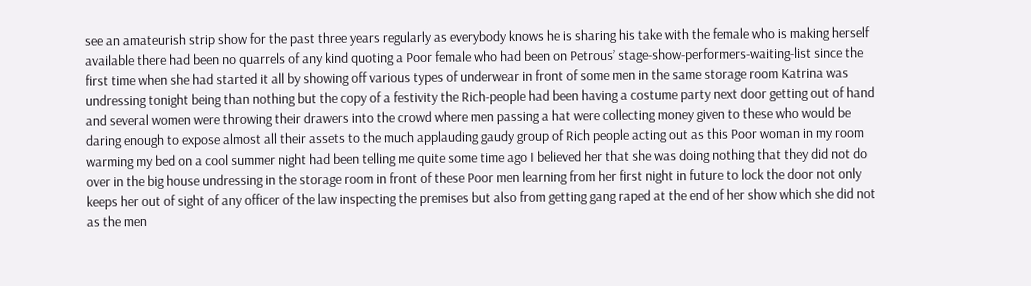see an amateurish strip show for the past three years regularly as everybody knows he is sharing his take with the female who is making herself available there had been no quarrels of any kind quoting a Poor female who had been on Petrous’ stage-show-performers-waiting-list since the first time when she had started it all by showing off various types of underwear in front of some men in the same storage room Katrina was undressing tonight being than nothing but the copy of a festivity the Rich-people had been having a costume party next door getting out of hand and several women were throwing their drawers into the crowd where men passing a hat were collecting money given to these who would be daring enough to expose almost all their assets to the much applauding gaudy group of Rich people acting out as this Poor woman in my room warming my bed on a cool summer night had been telling me quite some time ago I believed her that she was doing nothing that they did not do over in the big house undressing in the storage room in front of these Poor men learning from her first night in future to lock the door not only keeps her out of sight of any officer of the law inspecting the premises but also from getting gang raped at the end of her show which she did not as the men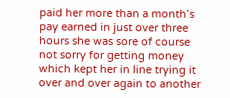paid her more than a month’s pay earned in just over three hours she was sore of course not sorry for getting money which kept her in line trying it over and over again to another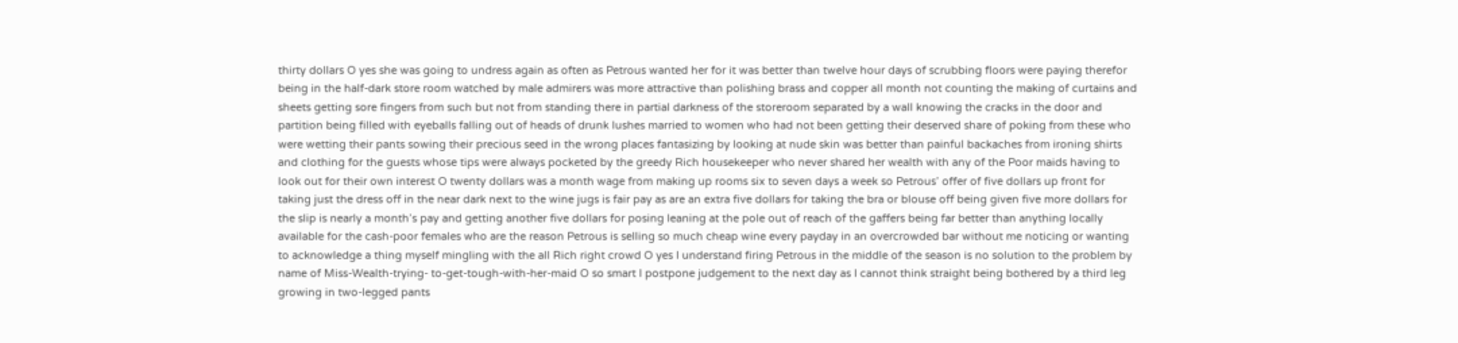thirty dollars O yes she was going to undress again as often as Petrous wanted her for it was better than twelve hour days of scrubbing floors were paying therefor being in the half-dark store room watched by male admirers was more attractive than polishing brass and copper all month not counting the making of curtains and sheets getting sore fingers from such but not from standing there in partial darkness of the storeroom separated by a wall knowing the cracks in the door and partition being filled with eyeballs falling out of heads of drunk lushes married to women who had not been getting their deserved share of poking from these who were wetting their pants sowing their precious seed in the wrong places fantasizing by looking at nude skin was better than painful backaches from ironing shirts and clothing for the guests whose tips were always pocketed by the greedy Rich housekeeper who never shared her wealth with any of the Poor maids having to look out for their own interest O twenty dollars was a month wage from making up rooms six to seven days a week so Petrous’ offer of five dollars up front for taking just the dress off in the near dark next to the wine jugs is fair pay as are an extra five dollars for taking the bra or blouse off being given five more dollars for the slip is nearly a month’s pay and getting another five dollars for posing leaning at the pole out of reach of the gaffers being far better than anything locally available for the cash-poor females who are the reason Petrous is selling so much cheap wine every payday in an overcrowded bar without me noticing or wanting to acknowledge a thing myself mingling with the all Rich right crowd O yes I understand firing Petrous in the middle of the season is no solution to the problem by name of Miss-Wealth-trying- to-get-tough-with-her-maid O so smart I postpone judgement to the next day as I cannot think straight being bothered by a third leg growing in two-legged pants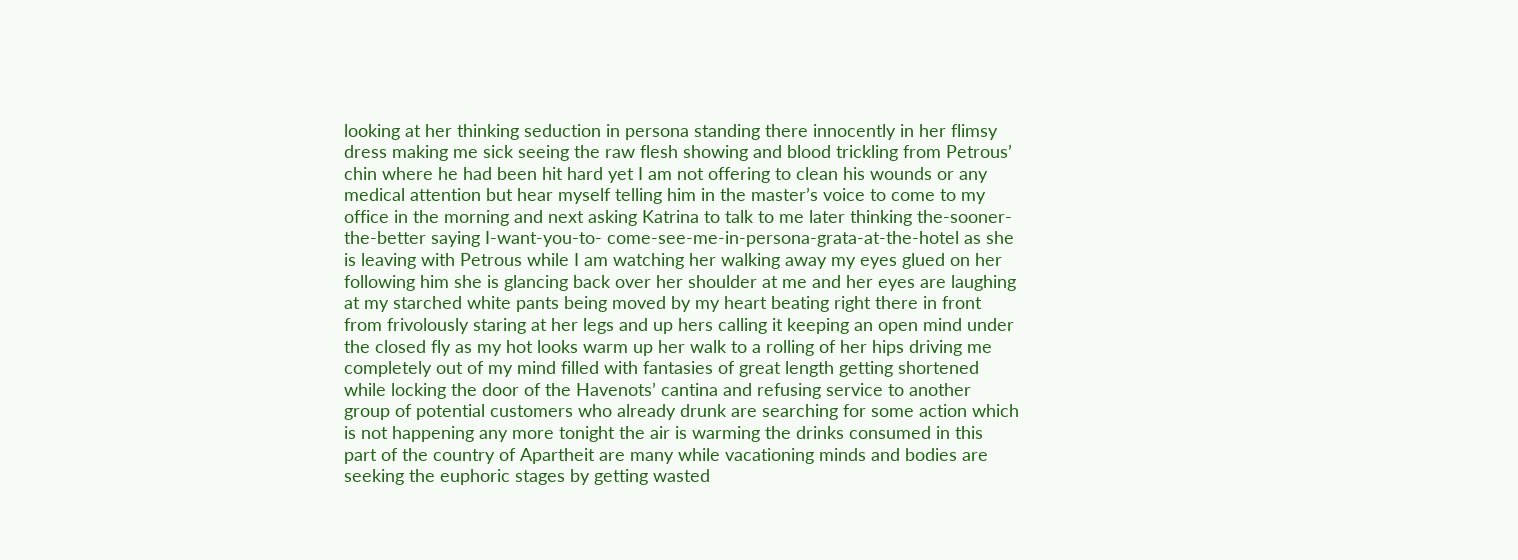looking at her thinking seduction in persona standing there innocently in her flimsy dress making me sick seeing the raw flesh showing and blood trickling from Petrous’ chin where he had been hit hard yet I am not offering to clean his wounds or any medical attention but hear myself telling him in the master’s voice to come to my office in the morning and next asking Katrina to talk to me later thinking the-sooner-the-better saying I-want-you-to- come-see-me-in-persona-grata-at-the-hotel as she is leaving with Petrous while I am watching her walking away my eyes glued on her following him she is glancing back over her shoulder at me and her eyes are laughing at my starched white pants being moved by my heart beating right there in front from frivolously staring at her legs and up hers calling it keeping an open mind under the closed fly as my hot looks warm up her walk to a rolling of her hips driving me completely out of my mind filled with fantasies of great length getting shortened while locking the door of the Havenots’ cantina and refusing service to another group of potential customers who already drunk are searching for some action which is not happening any more tonight the air is warming the drinks consumed in this part of the country of Apartheit are many while vacationing minds and bodies are seeking the euphoric stages by getting wasted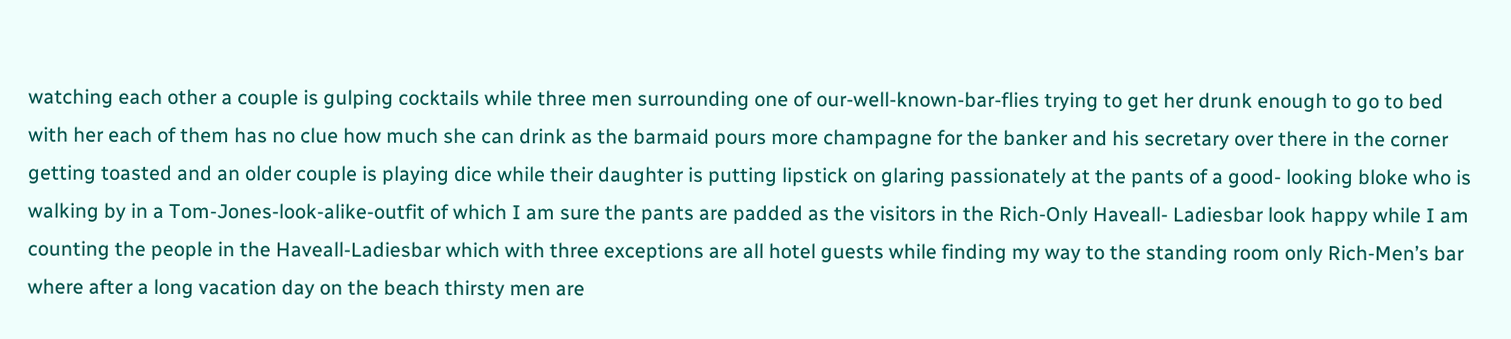watching each other a couple is gulping cocktails while three men surrounding one of our-well-known-bar-flies trying to get her drunk enough to go to bed with her each of them has no clue how much she can drink as the barmaid pours more champagne for the banker and his secretary over there in the corner getting toasted and an older couple is playing dice while their daughter is putting lipstick on glaring passionately at the pants of a good- looking bloke who is walking by in a Tom-Jones-look-alike-outfit of which I am sure the pants are padded as the visitors in the Rich-Only Haveall- Ladiesbar look happy while I am counting the people in the Haveall-Ladiesbar which with three exceptions are all hotel guests while finding my way to the standing room only Rich-Men’s bar where after a long vacation day on the beach thirsty men are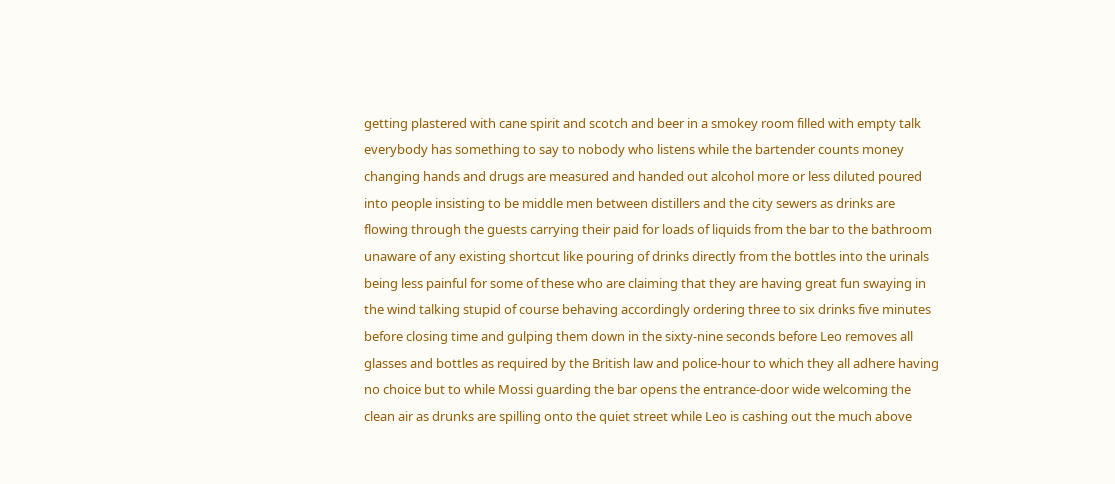getting plastered with cane spirit and scotch and beer in a smokey room filled with empty talk everybody has something to say to nobody who listens while the bartender counts money changing hands and drugs are measured and handed out alcohol more or less diluted poured into people insisting to be middle men between distillers and the city sewers as drinks are flowing through the guests carrying their paid for loads of liquids from the bar to the bathroom unaware of any existing shortcut like pouring of drinks directly from the bottles into the urinals being less painful for some of these who are claiming that they are having great fun swaying in the wind talking stupid of course behaving accordingly ordering three to six drinks five minutes before closing time and gulping them down in the sixty-nine seconds before Leo removes all glasses and bottles as required by the British law and police-hour to which they all adhere having no choice but to while Mossi guarding the bar opens the entrance-door wide welcoming the clean air as drunks are spilling onto the quiet street while Leo is cashing out the much above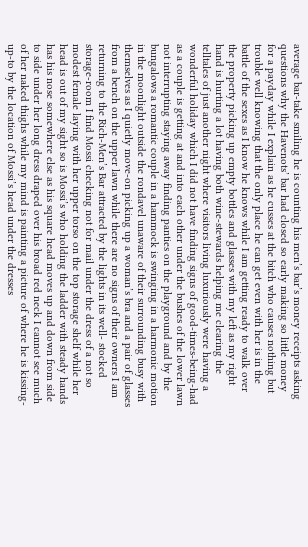average bar-take smiling he is counting his men’s bar’s money receipts asking questions why the Havenots’ bar had closed so early making so little money for a payday while I explain as he cusses at the bitch who causes nothing but trouble well knowing that the only place he can get even with her is in the battle of the sexes as I know he knows while I am getting ready to walk over the property picking up empty bottles and glasses with my left as my right hand is hurting a lot having both wine-stewards helping me clearing the telltales of just another night where visitors living luxuriously were having a wonderful holiday which I did not have finding signs of good-times-being-had as a couple is getting at and into each other under the bushes of the lower lawn not interrupting staying away finding panties on the playground and by the bungalows a romantic couple in a hammock is swinging in a harmonic motion in the moonlight outside the rondavel unaware of their surrounding busy with themselves as I quietly move-on picking up a woman’s bra and a pair of glasses from a bench on the upper lawn while there are no signs of their owners I am returning to the Rich-Men’s Bar attracted by the lights in its well- stocked storage-room I find Mossi checking not for mail under the dress of a not so modest female laying with her upper torso on the top storage shelf while her head is out of my sight so is Mossi’s who holding the ladder with steady hands has his nose somewhere else as his square head moves up and down from side to side under her long dress draped over his broad red neck I cannot see much of her naked thighs while my mind is painting a picture of where he is kissing- up-to by the location of Mossi’s head under the dresses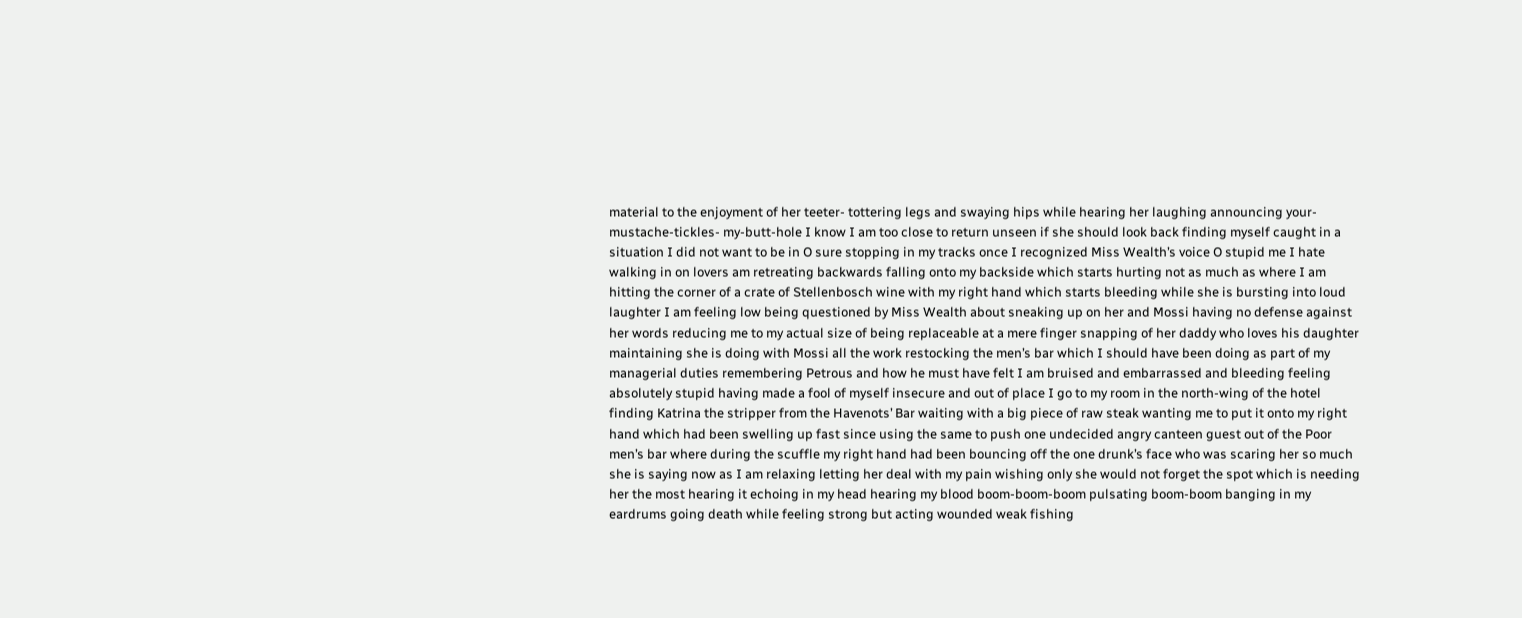material to the enjoyment of her teeter- tottering legs and swaying hips while hearing her laughing announcing your-mustache-tickles- my-butt-hole I know I am too close to return unseen if she should look back finding myself caught in a situation I did not want to be in O sure stopping in my tracks once I recognized Miss Wealth’s voice O stupid me I hate walking in on lovers am retreating backwards falling onto my backside which starts hurting not as much as where I am hitting the corner of a crate of Stellenbosch wine with my right hand which starts bleeding while she is bursting into loud laughter I am feeling low being questioned by Miss Wealth about sneaking up on her and Mossi having no defense against her words reducing me to my actual size of being replaceable at a mere finger snapping of her daddy who loves his daughter maintaining she is doing with Mossi all the work restocking the men’s bar which I should have been doing as part of my managerial duties remembering Petrous and how he must have felt I am bruised and embarrassed and bleeding feeling absolutely stupid having made a fool of myself insecure and out of place I go to my room in the north-wing of the hotel finding Katrina the stripper from the Havenots’ Bar waiting with a big piece of raw steak wanting me to put it onto my right hand which had been swelling up fast since using the same to push one undecided angry canteen guest out of the Poor men’s bar where during the scuffle my right hand had been bouncing off the one drunk’s face who was scaring her so much she is saying now as I am relaxing letting her deal with my pain wishing only she would not forget the spot which is needing her the most hearing it echoing in my head hearing my blood boom-boom-boom pulsating boom-boom banging in my eardrums going death while feeling strong but acting wounded weak fishing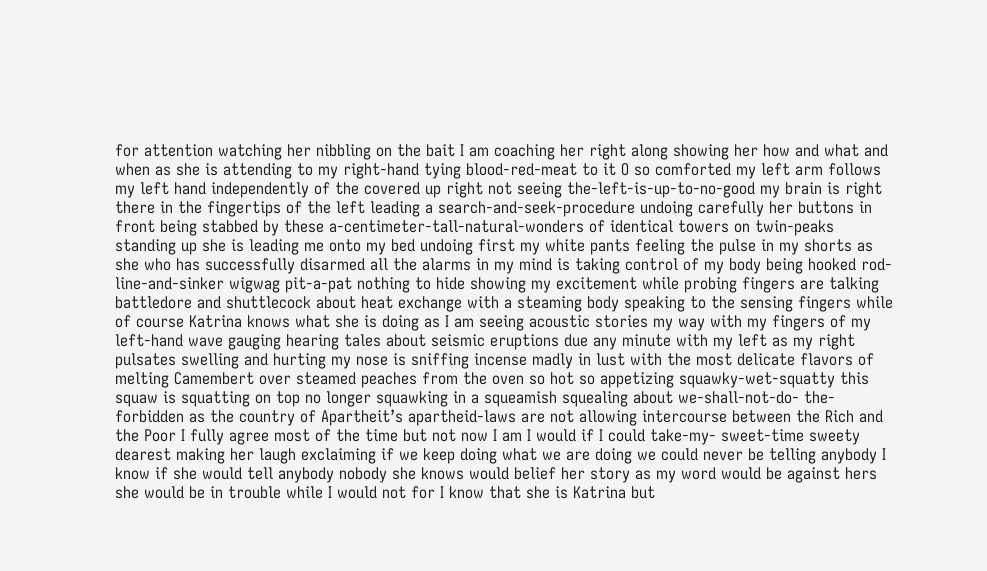for attention watching her nibbling on the bait I am coaching her right along showing her how and what and when as she is attending to my right-hand tying blood-red-meat to it O so comforted my left arm follows my left hand independently of the covered up right not seeing the-left-is-up-to-no-good my brain is right there in the fingertips of the left leading a search-and-seek-procedure undoing carefully her buttons in front being stabbed by these a-centimeter-tall-natural-wonders of identical towers on twin-peaks standing up she is leading me onto my bed undoing first my white pants feeling the pulse in my shorts as she who has successfully disarmed all the alarms in my mind is taking control of my body being hooked rod-line-and-sinker wigwag pit-a-pat nothing to hide showing my excitement while probing fingers are talking battledore and shuttlecock about heat exchange with a steaming body speaking to the sensing fingers while of course Katrina knows what she is doing as I am seeing acoustic stories my way with my fingers of my left-hand wave gauging hearing tales about seismic eruptions due any minute with my left as my right pulsates swelling and hurting my nose is sniffing incense madly in lust with the most delicate flavors of melting Camembert over steamed peaches from the oven so hot so appetizing squawky-wet-squatty this squaw is squatting on top no longer squawking in a squeamish squealing about we-shall-not-do- the-forbidden as the country of Apartheit’s apartheid-laws are not allowing intercourse between the Rich and the Poor I fully agree most of the time but not now I am I would if I could take-my- sweet-time sweety dearest making her laugh exclaiming if we keep doing what we are doing we could never be telling anybody I know if she would tell anybody nobody she knows would belief her story as my word would be against hers she would be in trouble while I would not for I know that she is Katrina but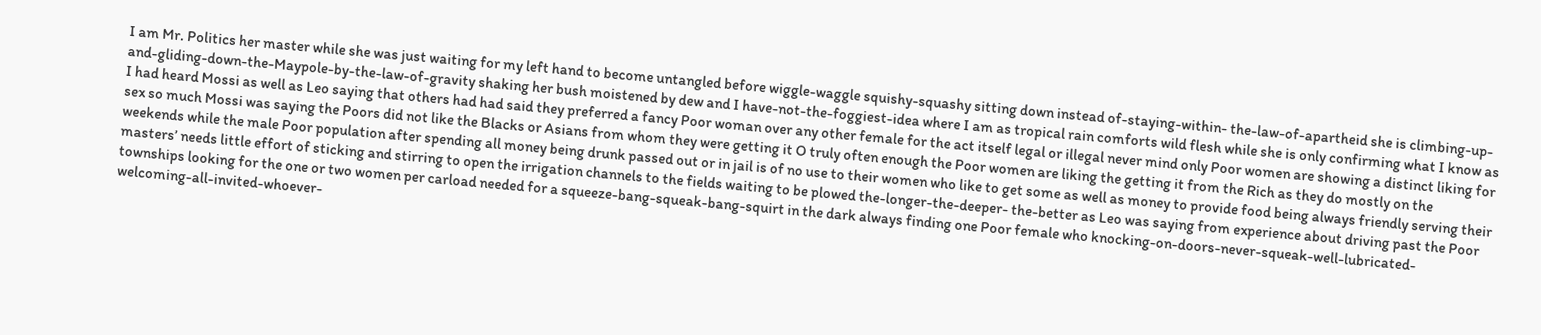I am Mr. Politics her master while she was just waiting for my left hand to become untangled before wiggle-waggle squishy-squashy sitting down instead of-staying-within- the-law-of-apartheid she is climbing-up-and-gliding-down-the-Maypole-by-the-law-of-gravity shaking her bush moistened by dew and I have-not-the-foggiest-idea where I am as tropical rain comforts wild flesh while she is only confirming what I know as I had heard Mossi as well as Leo saying that others had had said they preferred a fancy Poor woman over any other female for the act itself legal or illegal never mind only Poor women are showing a distinct liking for sex so much Mossi was saying the Poors did not like the Blacks or Asians from whom they were getting it O truly often enough the Poor women are liking the getting it from the Rich as they do mostly on the weekends while the male Poor population after spending all money being drunk passed out or in jail is of no use to their women who like to get some as well as money to provide food being always friendly serving their masters’ needs little effort of sticking and stirring to open the irrigation channels to the fields waiting to be plowed the-longer-the-deeper- the-better as Leo was saying from experience about driving past the Poor townships looking for the one or two women per carload needed for a squeeze-bang-squeak-bang-squirt in the dark always finding one Poor female who knocking-on-doors-never-squeak-well-lubricated- welcoming-all-invited-whoever-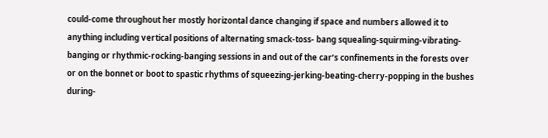could-come throughout her mostly horizontal dance changing if space and numbers allowed it to anything including vertical positions of alternating smack-toss- bang squealing-squirming-vibrating-banging or rhythmic-rocking-banging sessions in and out of the car’s confinements in the forests over or on the bonnet or boot to spastic rhythms of squeezing-jerking-beating-cherry-popping in the bushes during-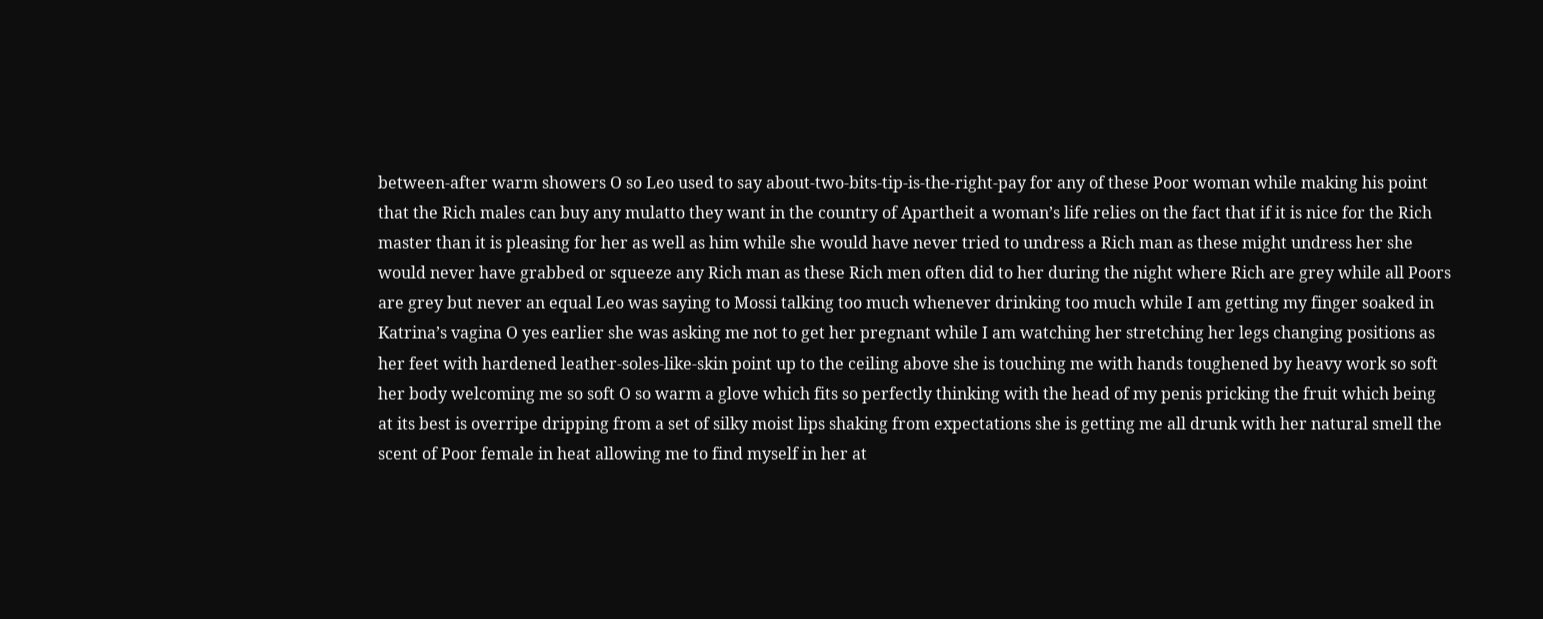between-after warm showers O so Leo used to say about-two-bits-tip-is-the-right-pay for any of these Poor woman while making his point that the Rich males can buy any mulatto they want in the country of Apartheit a woman’s life relies on the fact that if it is nice for the Rich master than it is pleasing for her as well as him while she would have never tried to undress a Rich man as these might undress her she would never have grabbed or squeeze any Rich man as these Rich men often did to her during the night where Rich are grey while all Poors are grey but never an equal Leo was saying to Mossi talking too much whenever drinking too much while I am getting my finger soaked in Katrina’s vagina O yes earlier she was asking me not to get her pregnant while I am watching her stretching her legs changing positions as her feet with hardened leather-soles-like-skin point up to the ceiling above she is touching me with hands toughened by heavy work so soft her body welcoming me so soft O so warm a glove which fits so perfectly thinking with the head of my penis pricking the fruit which being at its best is overripe dripping from a set of silky moist lips shaking from expectations she is getting me all drunk with her natural smell the scent of Poor female in heat allowing me to find myself in her at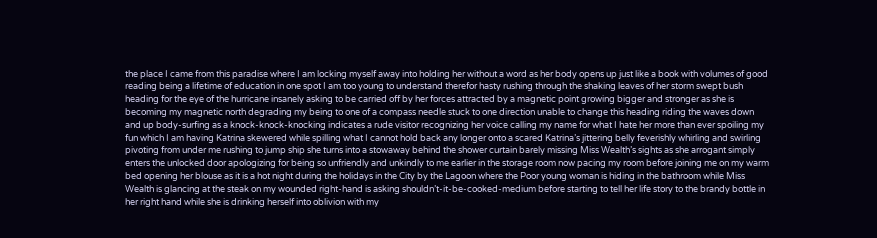the place I came from this paradise where I am locking myself away into holding her without a word as her body opens up just like a book with volumes of good reading being a lifetime of education in one spot I am too young to understand therefor hasty rushing through the shaking leaves of her storm swept bush heading for the eye of the hurricane insanely asking to be carried off by her forces attracted by a magnetic point growing bigger and stronger as she is becoming my magnetic north degrading my being to one of a compass needle stuck to one direction unable to change this heading riding the waves down and up body-surfing as a knock-knock-knocking indicates a rude visitor recognizing her voice calling my name for what I hate her more than ever spoiling my fun which I am having Katrina skewered while spilling what I cannot hold back any longer onto a scared Katrina’s jittering belly feverishly whirling and swirling pivoting from under me rushing to jump ship she turns into a stowaway behind the shower curtain barely missing Miss Wealth’s sights as she arrogant simply enters the unlocked door apologizing for being so unfriendly and unkindly to me earlier in the storage room now pacing my room before joining me on my warm bed opening her blouse as it is a hot night during the holidays in the City by the Lagoon where the Poor young woman is hiding in the bathroom while Miss Wealth is glancing at the steak on my wounded right-hand is asking shouldn’t-it-be-cooked-medium before starting to tell her life story to the brandy bottle in her right hand while she is drinking herself into oblivion with my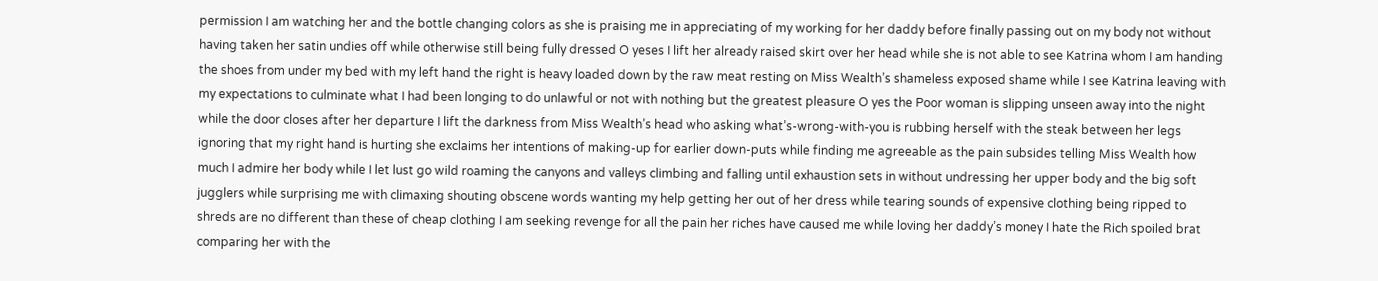permission I am watching her and the bottle changing colors as she is praising me in appreciating of my working for her daddy before finally passing out on my body not without having taken her satin undies off while otherwise still being fully dressed O yeses I lift her already raised skirt over her head while she is not able to see Katrina whom I am handing the shoes from under my bed with my left hand the right is heavy loaded down by the raw meat resting on Miss Wealth’s shameless exposed shame while I see Katrina leaving with my expectations to culminate what I had been longing to do unlawful or not with nothing but the greatest pleasure O yes the Poor woman is slipping unseen away into the night while the door closes after her departure I lift the darkness from Miss Wealth’s head who asking what’s-wrong-with-you is rubbing herself with the steak between her legs ignoring that my right hand is hurting she exclaims her intentions of making-up for earlier down-puts while finding me agreeable as the pain subsides telling Miss Wealth how much I admire her body while I let lust go wild roaming the canyons and valleys climbing and falling until exhaustion sets in without undressing her upper body and the big soft jugglers while surprising me with climaxing shouting obscene words wanting my help getting her out of her dress while tearing sounds of expensive clothing being ripped to shreds are no different than these of cheap clothing I am seeking revenge for all the pain her riches have caused me while loving her daddy’s money I hate the Rich spoiled brat comparing her with the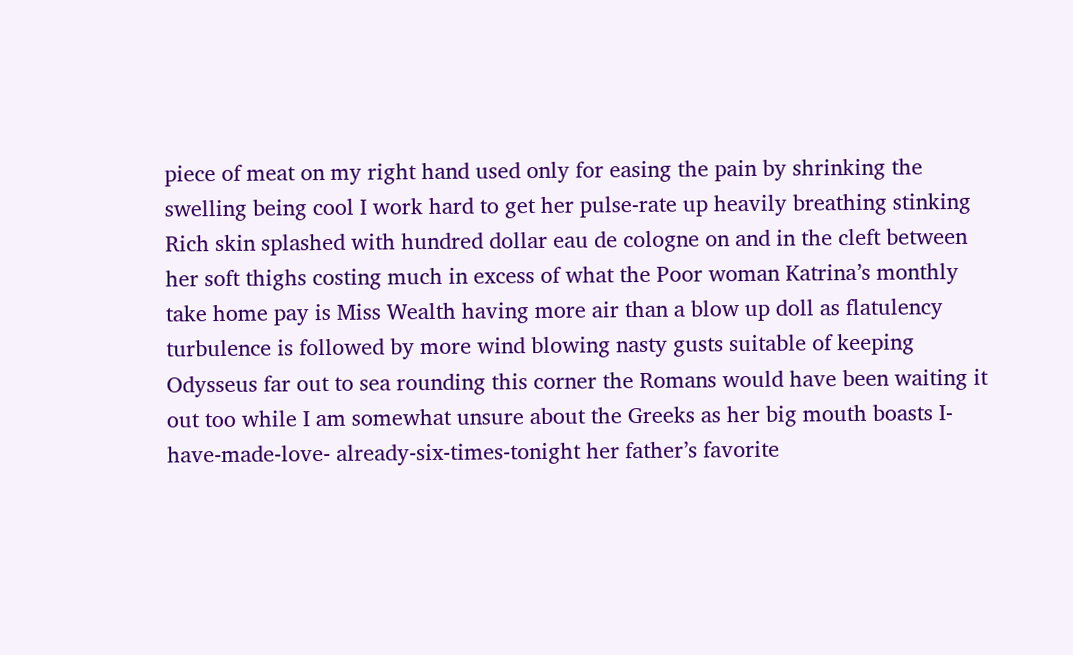piece of meat on my right hand used only for easing the pain by shrinking the swelling being cool I work hard to get her pulse-rate up heavily breathing stinking Rich skin splashed with hundred dollar eau de cologne on and in the cleft between her soft thighs costing much in excess of what the Poor woman Katrina’s monthly take home pay is Miss Wealth having more air than a blow up doll as flatulency turbulence is followed by more wind blowing nasty gusts suitable of keeping Odysseus far out to sea rounding this corner the Romans would have been waiting it out too while I am somewhat unsure about the Greeks as her big mouth boasts I-have-made-love- already-six-times-tonight her father’s favorite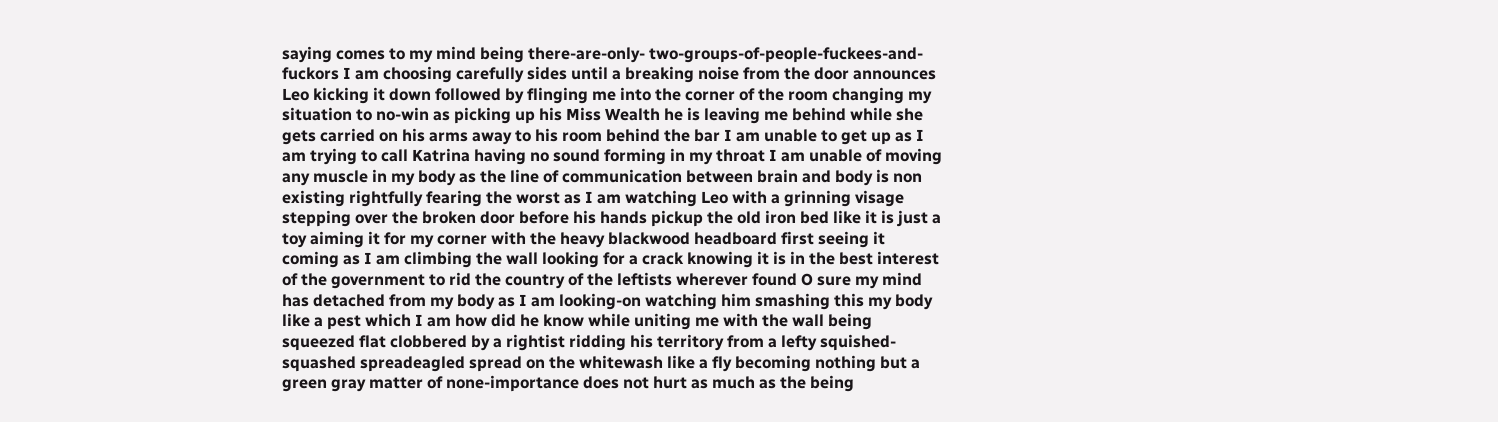saying comes to my mind being there-are-only- two-groups-of-people-fuckees-and-fuckors I am choosing carefully sides until a breaking noise from the door announces Leo kicking it down followed by flinging me into the corner of the room changing my situation to no-win as picking up his Miss Wealth he is leaving me behind while she gets carried on his arms away to his room behind the bar I am unable to get up as I am trying to call Katrina having no sound forming in my throat I am unable of moving any muscle in my body as the line of communication between brain and body is non existing rightfully fearing the worst as I am watching Leo with a grinning visage stepping over the broken door before his hands pickup the old iron bed like it is just a toy aiming it for my corner with the heavy blackwood headboard first seeing it coming as I am climbing the wall looking for a crack knowing it is in the best interest of the government to rid the country of the leftists wherever found O sure my mind has detached from my body as I am looking-on watching him smashing this my body like a pest which I am how did he know while uniting me with the wall being squeezed flat clobbered by a rightist ridding his territory from a lefty squished- squashed spreadeagled spread on the whitewash like a fly becoming nothing but a green gray matter of none-importance does not hurt as much as the being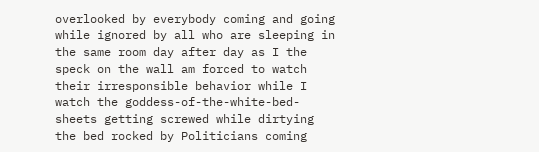overlooked by everybody coming and going while ignored by all who are sleeping in the same room day after day as I the speck on the wall am forced to watch their irresponsible behavior while I watch the goddess-of-the-white-bed- sheets getting screwed while dirtying the bed rocked by Politicians coming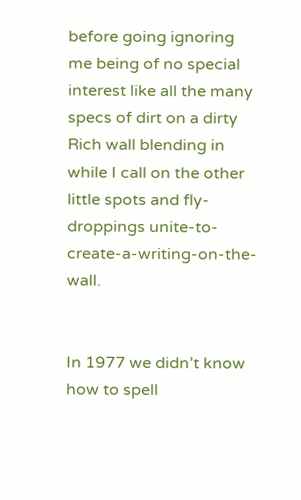before going ignoring me being of no special interest like all the many specs of dirt on a dirty Rich wall blending in while I call on the other little spots and fly-droppings unite-to-create-a-writing-on-the-wall.


In 1977 we didn’t know how to spell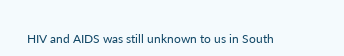HIV and AIDS was still unknown to us in South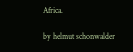Africa.

by helmut schonwalder